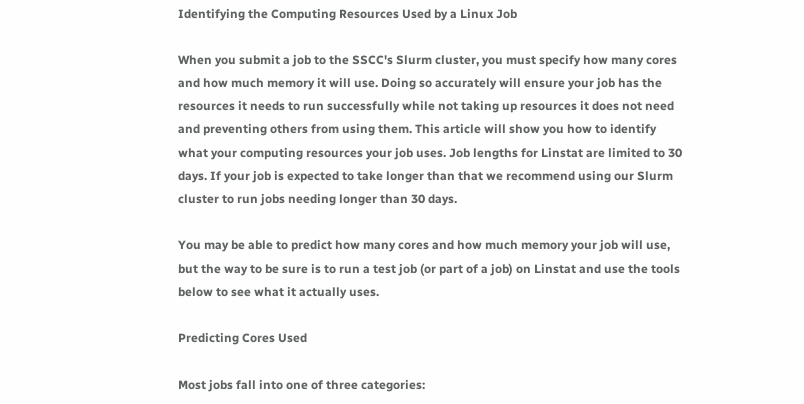Identifying the Computing Resources Used by a Linux Job

When you submit a job to the SSCC's Slurm cluster, you must specify how many cores and how much memory it will use. Doing so accurately will ensure your job has the resources it needs to run successfully while not taking up resources it does not need and preventing others from using them. This article will show you how to identify what your computing resources your job uses. Job lengths for Linstat are limited to 30 days. If your job is expected to take longer than that we recommend using our Slurm cluster to run jobs needing longer than 30 days.

You may be able to predict how many cores and how much memory your job will use, but the way to be sure is to run a test job (or part of a job) on Linstat and use the tools below to see what it actually uses.

Predicting Cores Used

Most jobs fall into one of three categories: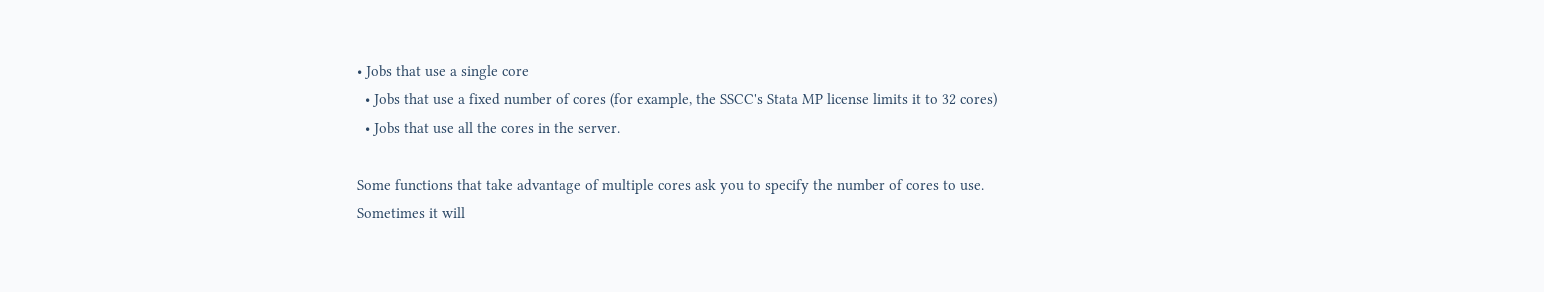• Jobs that use a single core
  • Jobs that use a fixed number of cores (for example, the SSCC's Stata MP license limits it to 32 cores)
  • Jobs that use all the cores in the server.

Some functions that take advantage of multiple cores ask you to specify the number of cores to use. Sometimes it will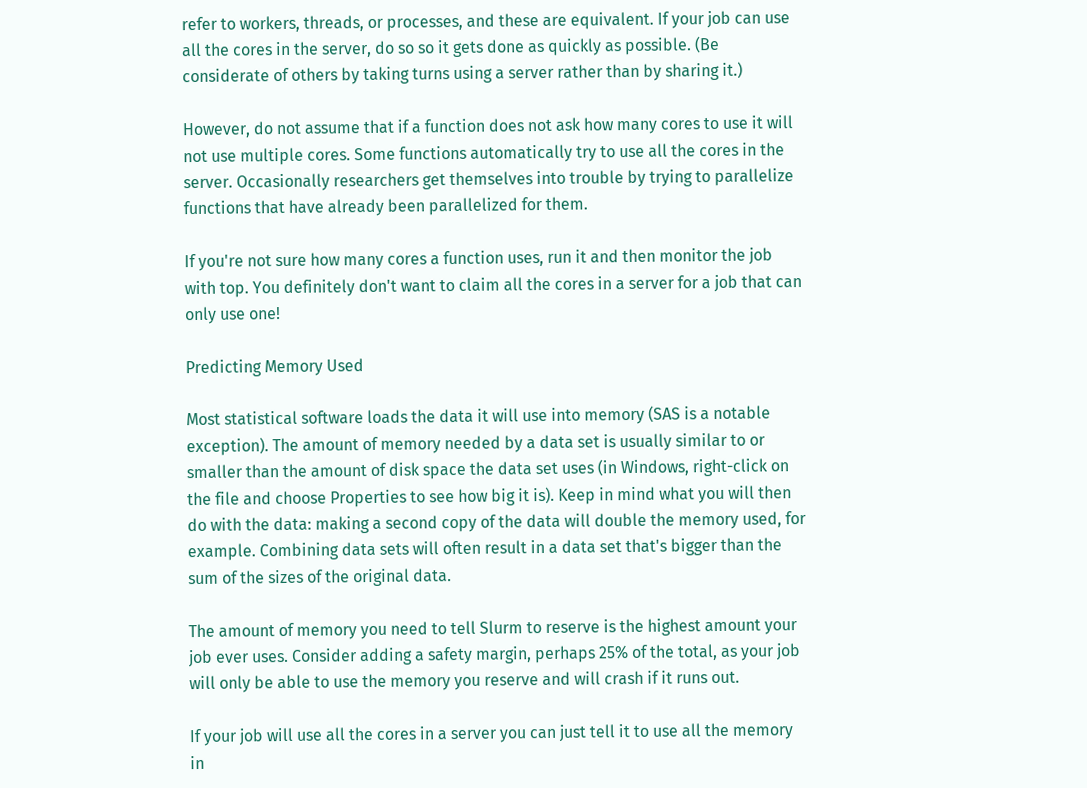refer to workers, threads, or processes, and these are equivalent. If your job can use all the cores in the server, do so so it gets done as quickly as possible. (Be considerate of others by taking turns using a server rather than by sharing it.)

However, do not assume that if a function does not ask how many cores to use it will not use multiple cores. Some functions automatically try to use all the cores in the server. Occasionally researchers get themselves into trouble by trying to parallelize functions that have already been parallelized for them.

If you're not sure how many cores a function uses, run it and then monitor the job with top. You definitely don't want to claim all the cores in a server for a job that can only use one!

Predicting Memory Used

Most statistical software loads the data it will use into memory (SAS is a notable exception). The amount of memory needed by a data set is usually similar to or smaller than the amount of disk space the data set uses (in Windows, right-click on the file and choose Properties to see how big it is). Keep in mind what you will then do with the data: making a second copy of the data will double the memory used, for example. Combining data sets will often result in a data set that's bigger than the sum of the sizes of the original data.

The amount of memory you need to tell Slurm to reserve is the highest amount your job ever uses. Consider adding a safety margin, perhaps 25% of the total, as your job will only be able to use the memory you reserve and will crash if it runs out.

If your job will use all the cores in a server you can just tell it to use all the memory in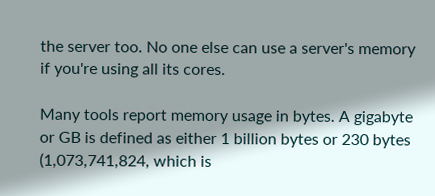the server too. No one else can use a server's memory if you're using all its cores.

Many tools report memory usage in bytes. A gigabyte or GB is defined as either 1 billion bytes or 230 bytes (1,073,741,824, which is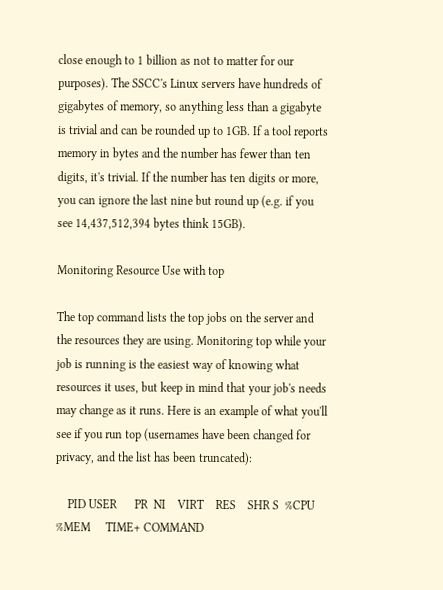close enough to 1 billion as not to matter for our purposes). The SSCC's Linux servers have hundreds of gigabytes of memory, so anything less than a gigabyte is trivial and can be rounded up to 1GB. If a tool reports memory in bytes and the number has fewer than ten digits, it's trivial. If the number has ten digits or more, you can ignore the last nine but round up (e.g. if you see 14,437,512,394 bytes think 15GB).

Monitoring Resource Use with top

The top command lists the top jobs on the server and the resources they are using. Monitoring top while your job is running is the easiest way of knowing what resources it uses, but keep in mind that your job's needs may change as it runs. Here is an example of what you'll see if you run top (usernames have been changed for privacy, and the list has been truncated):

    PID USER      PR  NI    VIRT    RES    SHR S  %CPU  %MEM     TIME+ COMMAND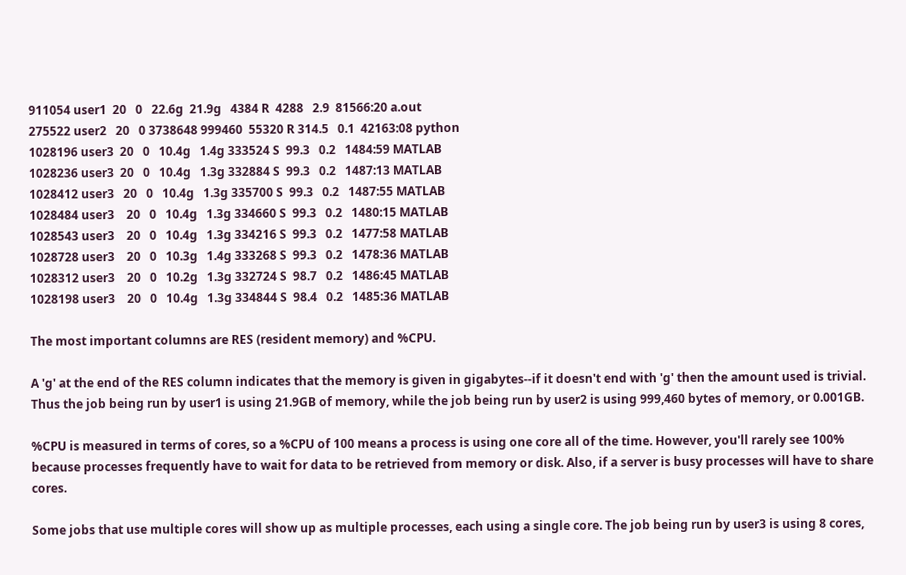911054 user1  20   0   22.6g  21.9g   4384 R  4288   2.9  81566:20 a.out
275522 user2   20   0 3738648 999460  55320 R 314.5   0.1  42163:08 python
1028196 user3  20   0   10.4g   1.4g 333524 S  99.3   0.2   1484:59 MATLAB
1028236 user3  20   0   10.4g   1.3g 332884 S  99.3   0.2   1487:13 MATLAB
1028412 user3   20   0   10.4g   1.3g 335700 S  99.3   0.2   1487:55 MATLAB
1028484 user3    20   0   10.4g   1.3g 334660 S  99.3   0.2   1480:15 MATLAB
1028543 user3    20   0   10.4g   1.3g 334216 S  99.3   0.2   1477:58 MATLAB
1028728 user3    20   0   10.3g   1.4g 333268 S  99.3   0.2   1478:36 MATLAB
1028312 user3    20   0   10.2g   1.3g 332724 S  98.7   0.2   1486:45 MATLAB
1028198 user3    20   0   10.4g   1.3g 334844 S  98.4   0.2   1485:36 MATLAB

The most important columns are RES (resident memory) and %CPU.

A 'g' at the end of the RES column indicates that the memory is given in gigabytes--if it doesn't end with 'g' then the amount used is trivial. Thus the job being run by user1 is using 21.9GB of memory, while the job being run by user2 is using 999,460 bytes of memory, or 0.001GB.

%CPU is measured in terms of cores, so a %CPU of 100 means a process is using one core all of the time. However, you'll rarely see 100% because processes frequently have to wait for data to be retrieved from memory or disk. Also, if a server is busy processes will have to share cores.

Some jobs that use multiple cores will show up as multiple processes, each using a single core. The job being run by user3 is using 8 cores,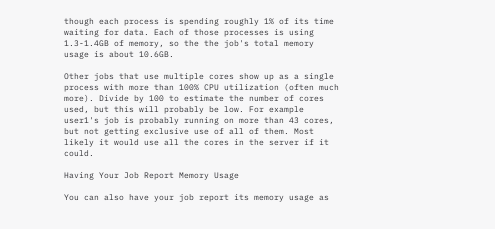though each process is spending roughly 1% of its time waiting for data. Each of those processes is using 1.3-1.4GB of memory, so the the job's total memory usage is about 10.6GB.

Other jobs that use multiple cores show up as a single process with more than 100% CPU utilization (often much more). Divide by 100 to estimate the number of cores used, but this will probably be low. For example user1's job is probably running on more than 43 cores, but not getting exclusive use of all of them. Most likely it would use all the cores in the server if it could.

Having Your Job Report Memory Usage

You can also have your job report its memory usage as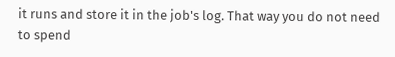it runs and store it in the job's log. That way you do not need to spend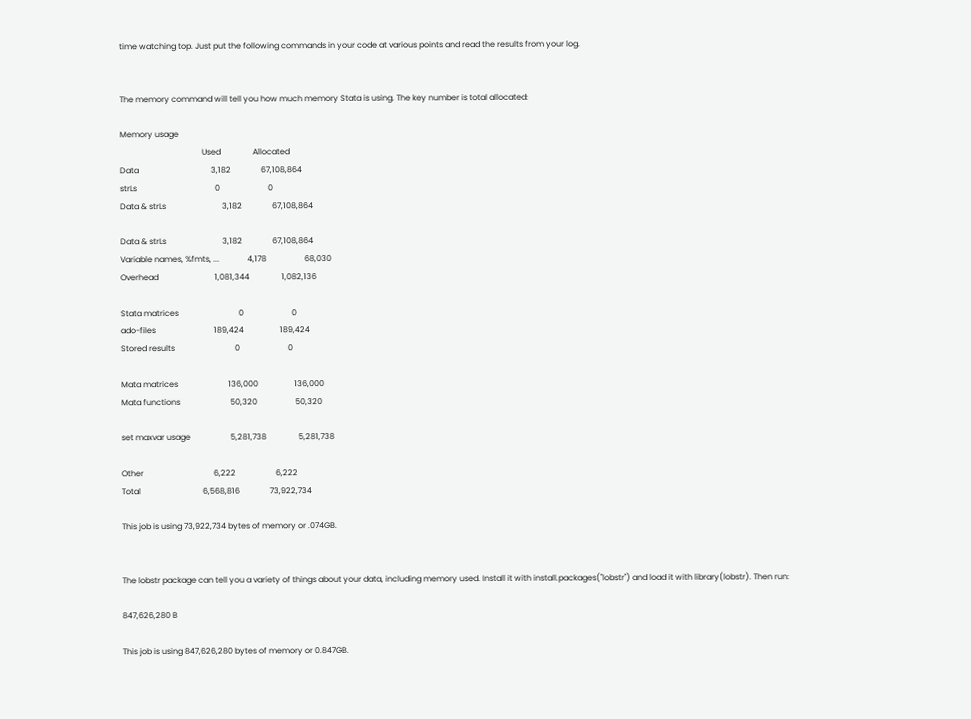time watching top. Just put the following commands in your code at various points and read the results from your log.


The memory command will tell you how much memory Stata is using. The key number is total allocated:

Memory usage
                                         Used                Allocated
Data                                    3,182               67,108,864
strLs                                       0                        0
Data & strLs                            3,182               67,108,864

Data & strLs                            3,182               67,108,864
Variable names, %fmts, ...              4,178                   68,030
Overhead                            1,081,344                1,082,136

Stata matrices                              0                        0
ado-files                             189,424                  189,424
Stored results                              0                        0

Mata matrices                         136,000                  136,000
Mata functions                         50,320                   50,320

set maxvar usage                    5,281,738                5,281,738

Other                                   6,222                    6,222
Total                               6,568,816               73,922,734

This job is using 73,922,734 bytes of memory or .074GB.


The lobstr package can tell you a variety of things about your data, including memory used. Install it with install.packages("lobstr") and load it with library(lobstr). Then run:

847,626,280 B

This job is using 847,626,280 bytes of memory or 0.847GB.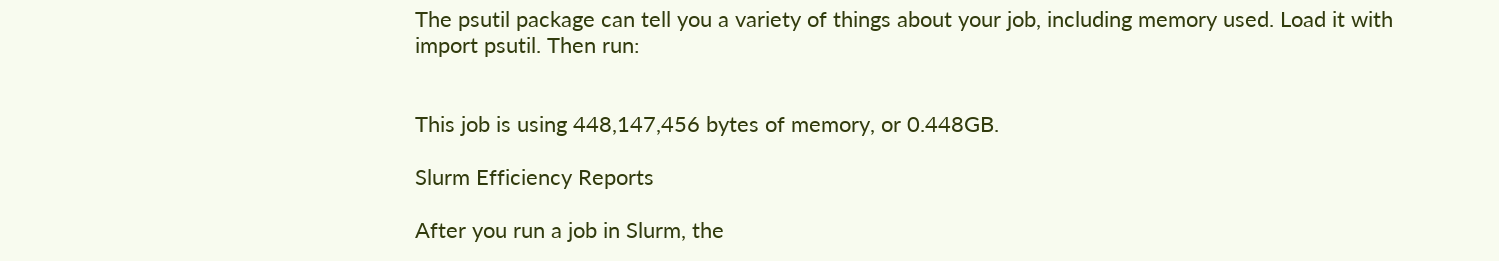The psutil package can tell you a variety of things about your job, including memory used. Load it with import psutil. Then run:


This job is using 448,147,456 bytes of memory, or 0.448GB.

Slurm Efficiency Reports

After you run a job in Slurm, the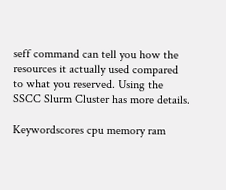seff command can tell you how the resources it actually used compared to what you reserved. Using the SSCC Slurm Cluster has more details.

Keywordscores cpu memory ram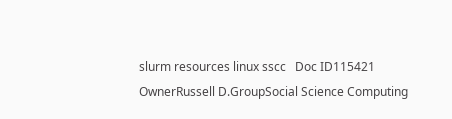slurm resources linux sscc   Doc ID115421
OwnerRussell D.GroupSocial Science Computing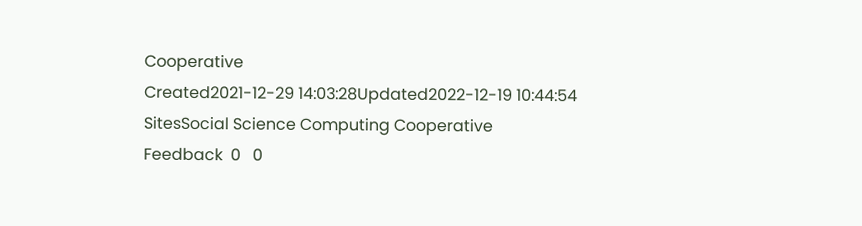Cooperative
Created2021-12-29 14:03:28Updated2022-12-19 10:44:54
SitesSocial Science Computing Cooperative
Feedback  0   0